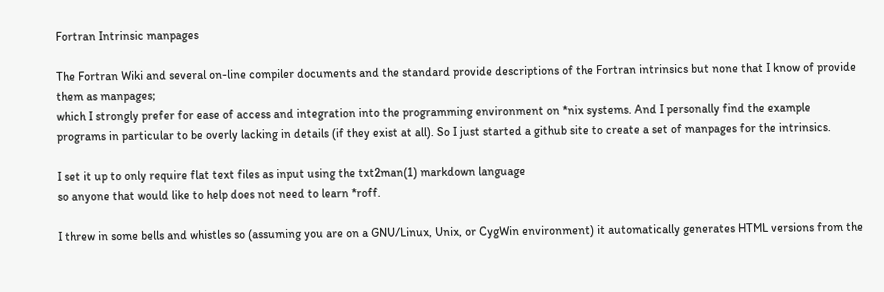Fortran Intrinsic manpages

The Fortran Wiki and several on-line compiler documents and the standard provide descriptions of the Fortran intrinsics but none that I know of provide them as manpages;
which I strongly prefer for ease of access and integration into the programming environment on *nix systems. And I personally find the example programs in particular to be overly lacking in details (if they exist at all). So I just started a github site to create a set of manpages for the intrinsics.

I set it up to only require flat text files as input using the txt2man(1) markdown language
so anyone that would like to help does not need to learn *roff.

I threw in some bells and whistles so (assuming you are on a GNU/Linux, Unix, or CygWin environment) it automatically generates HTML versions from the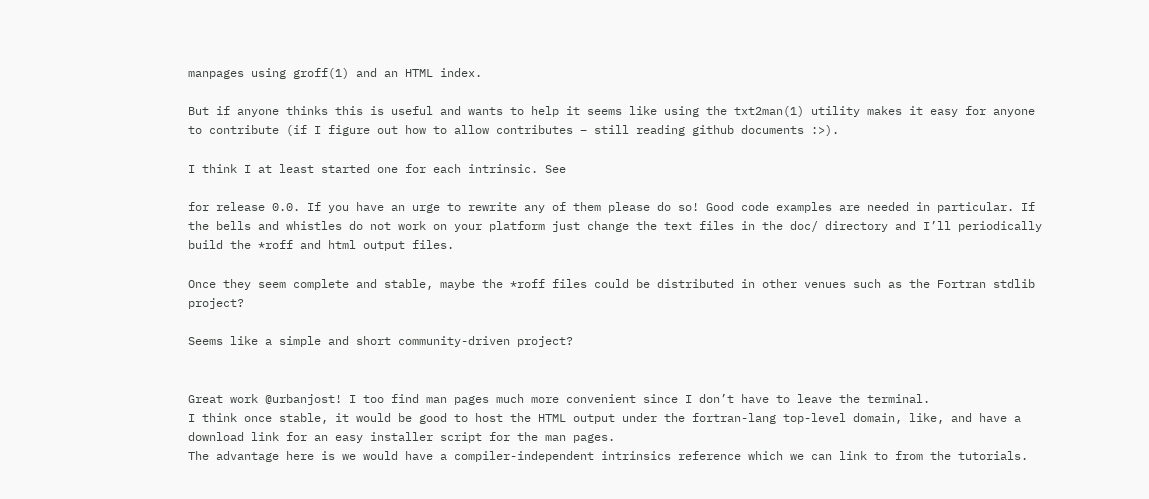manpages using groff(1) and an HTML index.

But if anyone thinks this is useful and wants to help it seems like using the txt2man(1) utility makes it easy for anyone to contribute (if I figure out how to allow contributes – still reading github documents :>).

I think I at least started one for each intrinsic. See

for release 0.0. If you have an urge to rewrite any of them please do so! Good code examples are needed in particular. If the bells and whistles do not work on your platform just change the text files in the doc/ directory and I’ll periodically build the *roff and html output files.

Once they seem complete and stable, maybe the *roff files could be distributed in other venues such as the Fortran stdlib project?

Seems like a simple and short community-driven project?


Great work @urbanjost! I too find man pages much more convenient since I don’t have to leave the terminal.
I think once stable, it would be good to host the HTML output under the fortran-lang top-level domain, like, and have a download link for an easy installer script for the man pages.
The advantage here is we would have a compiler-independent intrinsics reference which we can link to from the tutorials.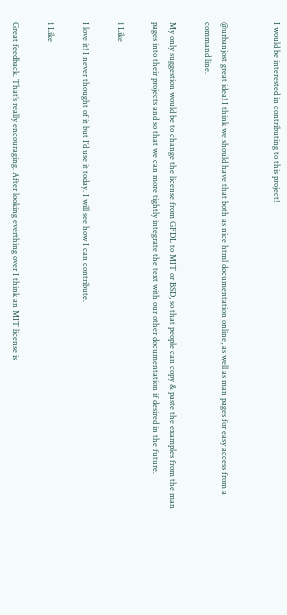I would be interested in contributing to this project!


@urbanjost great idea! I think we should have that both as nice html documentation online, as well as man pages for easy access from a command line.

My only suggestion would be to change the license from GFDL to MIT or BSD, so that people can copy & paste the examples from the man pages into their projects and so that we can more tightly integrate the text with our other documentation if desired in the future.

1 Like

I love it! I never thought of it but I’d use it today. I will see how I can contribute.

1 Like

Great feedback. That’s really encouraging. After looking everthing over I think an MIT license is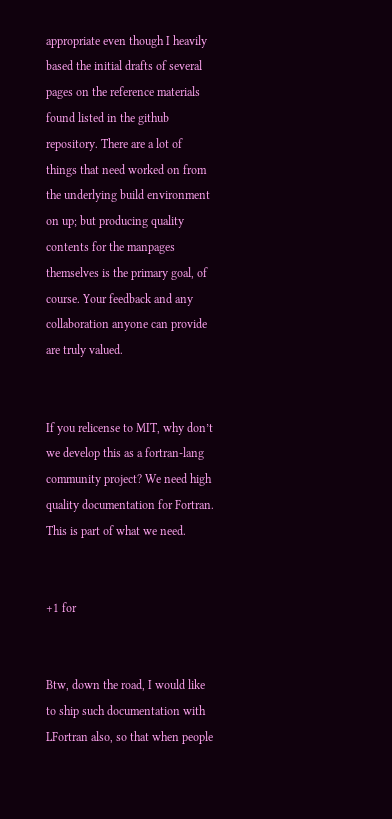appropriate even though I heavily based the initial drafts of several pages on the reference materials found listed in the github repository. There are a lot of things that need worked on from the underlying build environment on up; but producing quality contents for the manpages themselves is the primary goal, of course. Your feedback and any collaboration anyone can provide are truly valued.


If you relicense to MIT, why don’t we develop this as a fortran-lang community project? We need high quality documentation for Fortran. This is part of what we need.


+1 for


Btw, down the road, I would like to ship such documentation with LFortran also, so that when people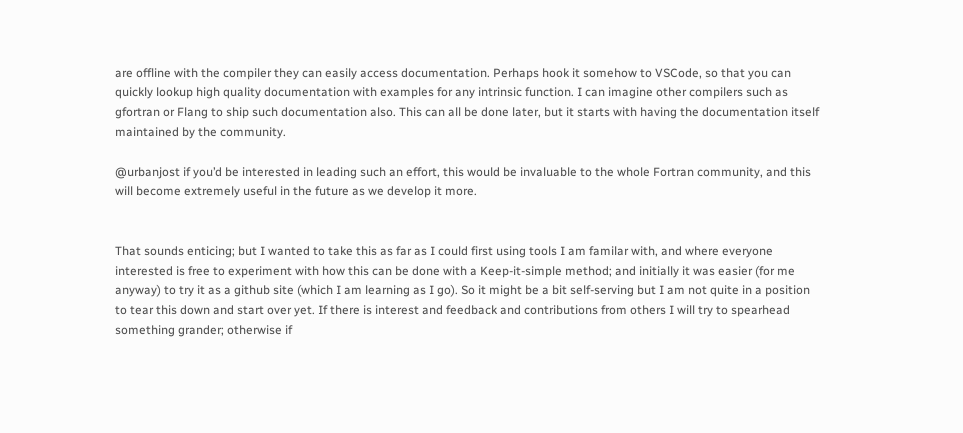are offline with the compiler they can easily access documentation. Perhaps hook it somehow to VSCode, so that you can quickly lookup high quality documentation with examples for any intrinsic function. I can imagine other compilers such as gfortran or Flang to ship such documentation also. This can all be done later, but it starts with having the documentation itself maintained by the community.

@urbanjost if you’d be interested in leading such an effort, this would be invaluable to the whole Fortran community, and this will become extremely useful in the future as we develop it more.


That sounds enticing; but I wanted to take this as far as I could first using tools I am familar with, and where everyone interested is free to experiment with how this can be done with a Keep-it-simple method; and initially it was easier (for me anyway) to try it as a github site (which I am learning as I go). So it might be a bit self-serving but I am not quite in a position to tear this down and start over yet. If there is interest and feedback and contributions from others I will try to spearhead something grander; otherwise if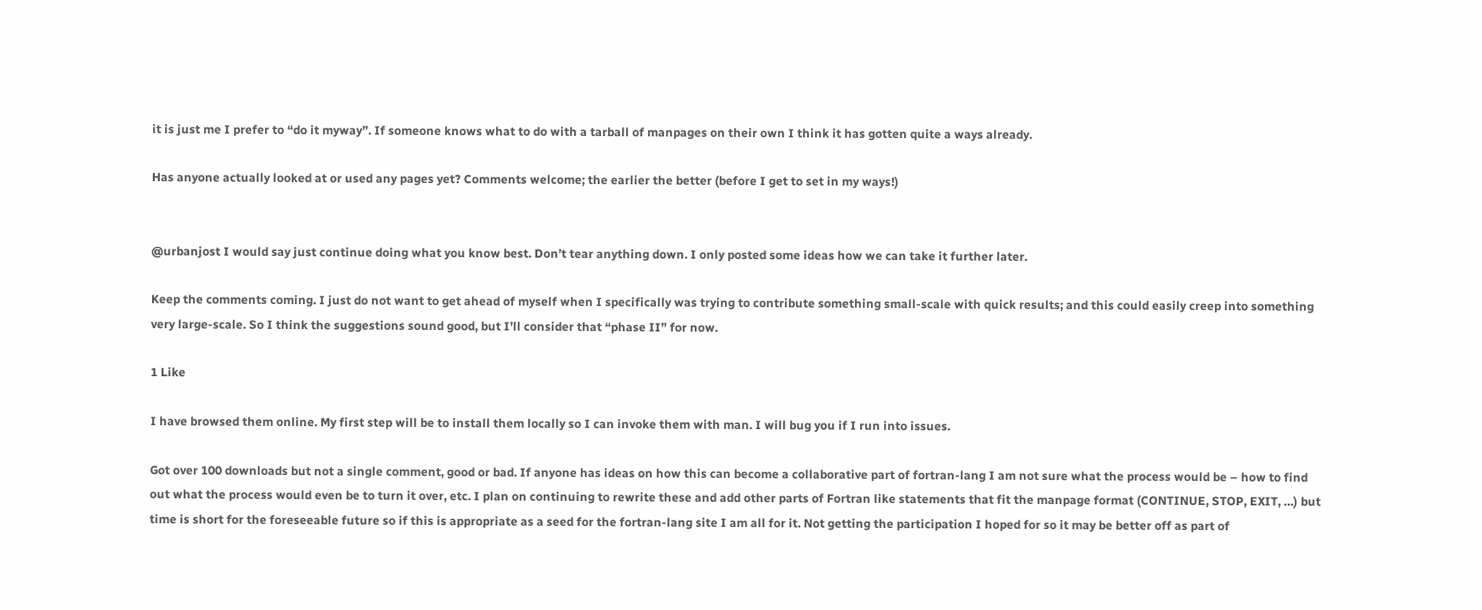it is just me I prefer to “do it myway”. If someone knows what to do with a tarball of manpages on their own I think it has gotten quite a ways already.

Has anyone actually looked at or used any pages yet? Comments welcome; the earlier the better (before I get to set in my ways!)


@urbanjost I would say just continue doing what you know best. Don’t tear anything down. I only posted some ideas how we can take it further later.

Keep the comments coming. I just do not want to get ahead of myself when I specifically was trying to contribute something small-scale with quick results; and this could easily creep into something very large-scale. So I think the suggestions sound good, but I’ll consider that “phase II” for now.

1 Like

I have browsed them online. My first step will be to install them locally so I can invoke them with man. I will bug you if I run into issues.

Got over 100 downloads but not a single comment, good or bad. If anyone has ideas on how this can become a collaborative part of fortran-lang I am not sure what the process would be – how to find out what the process would even be to turn it over, etc. I plan on continuing to rewrite these and add other parts of Fortran like statements that fit the manpage format (CONTINUE, STOP, EXIT, …) but time is short for the foreseeable future so if this is appropriate as a seed for the fortran-lang site I am all for it. Not getting the participation I hoped for so it may be better off as part of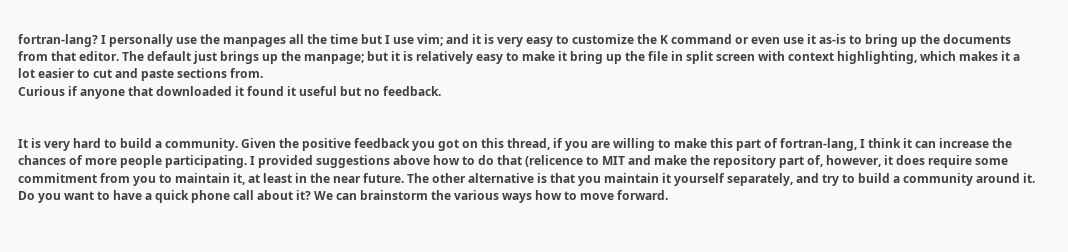fortran-lang? I personally use the manpages all the time but I use vim; and it is very easy to customize the K command or even use it as-is to bring up the documents from that editor. The default just brings up the manpage; but it is relatively easy to make it bring up the file in split screen with context highlighting, which makes it a lot easier to cut and paste sections from.
Curious if anyone that downloaded it found it useful but no feedback.


It is very hard to build a community. Given the positive feedback you got on this thread, if you are willing to make this part of fortran-lang, I think it can increase the chances of more people participating. I provided suggestions above how to do that (relicence to MIT and make the repository part of, however, it does require some commitment from you to maintain it, at least in the near future. The other alternative is that you maintain it yourself separately, and try to build a community around it. Do you want to have a quick phone call about it? We can brainstorm the various ways how to move forward.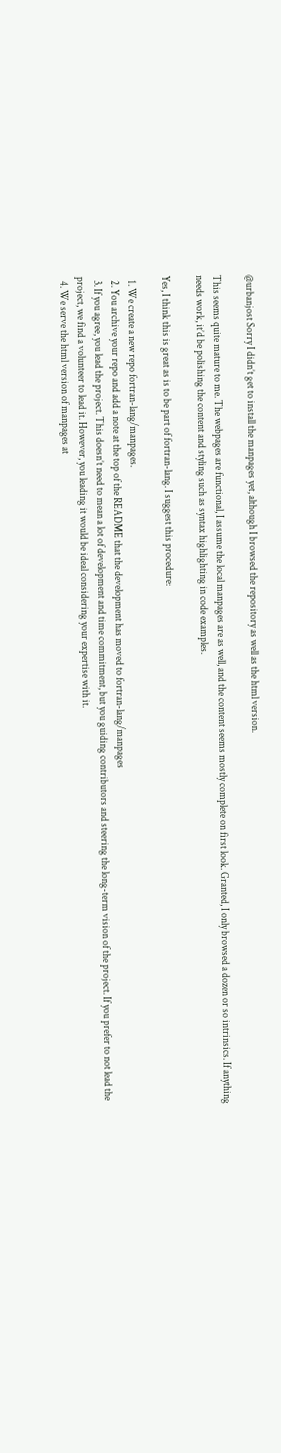@urbanjost Sorry I didn’t get to install the manpages yet, although I browsed the repository as well as the html version.

This seems quite mature to me. The webpages are functional, I assume the local manpages are as well, and the content seems mostly complete on first look. Granted, I only browsed a dozen or so intrinsics. If anything needs work, it’d be polishing the content and styling such as syntax highlighting in code examples.

Yes, I think this is great as is to be part of fortran-lang. I suggest this procedure:

  1. We create a new repo fortran-lang/manpages.
  2. You archive your repo and add a note at the top of the README that the development has moved to fortran-lang/manpages
  3. If you agree, you lead the project. This doesn’t need to mean a lot of development and time commitment, but you guiding contributors and steering the long-term vision of the project. If you prefer to not lead the project, we find a volunteer to lead it. However, you leading it would be ideal considering your expertise with it.
  4. We serve the html version of manpages at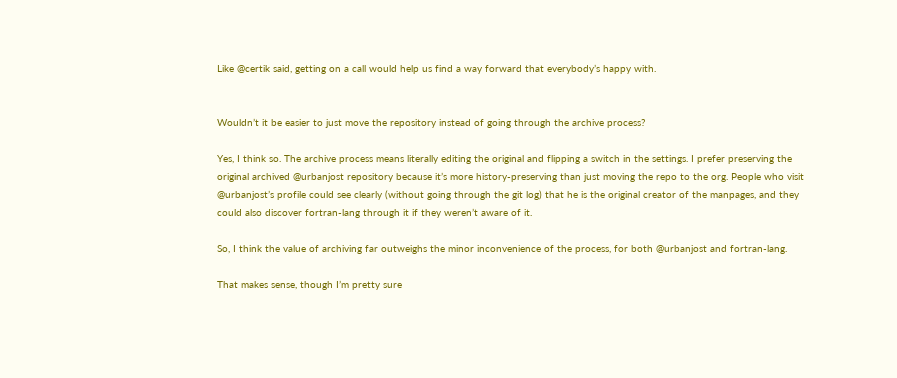Like @certik said, getting on a call would help us find a way forward that everybody’s happy with.


Wouldn’t it be easier to just move the repository instead of going through the archive process?

Yes, I think so. The archive process means literally editing the original and flipping a switch in the settings. I prefer preserving the original archived @urbanjost repository because it’s more history-preserving than just moving the repo to the org. People who visit @urbanjost’s profile could see clearly (without going through the git log) that he is the original creator of the manpages, and they could also discover fortran-lang through it if they weren’t aware of it.

So, I think the value of archiving far outweighs the minor inconvenience of the process, for both @urbanjost and fortran-lang.

That makes sense, though I’m pretty sure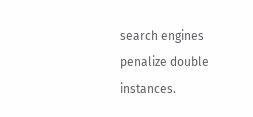search engines penalize double instances.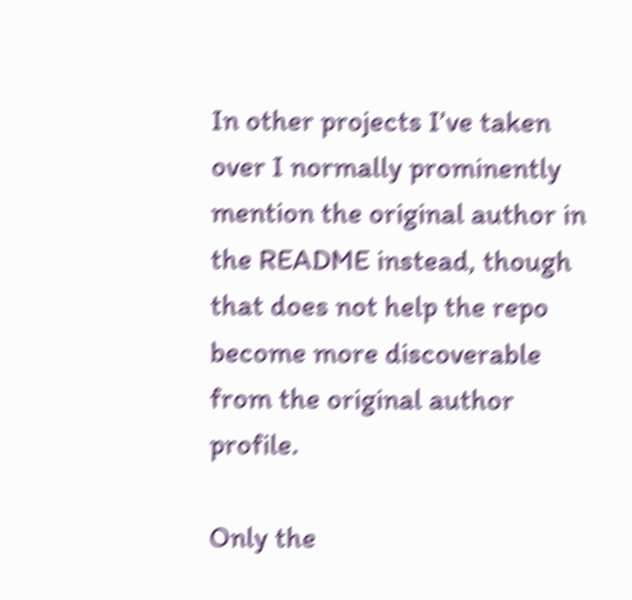In other projects I’ve taken over I normally prominently mention the original author in the README instead, though that does not help the repo become more discoverable from the original author profile.

Only the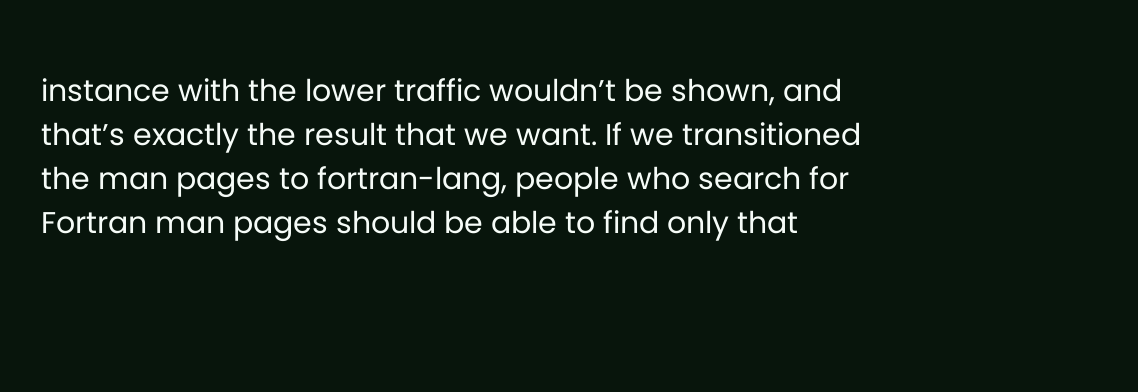instance with the lower traffic wouldn’t be shown, and that’s exactly the result that we want. If we transitioned the man pages to fortran-lang, people who search for Fortran man pages should be able to find only that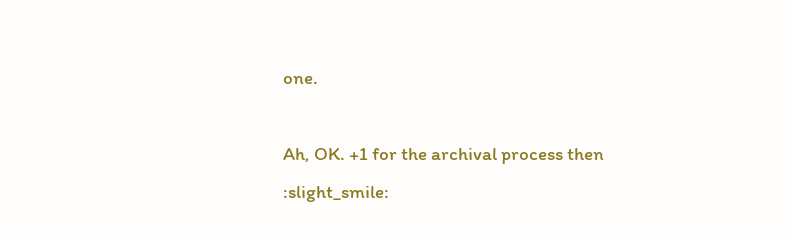one.

Ah, OK. +1 for the archival process then :slight_smile: